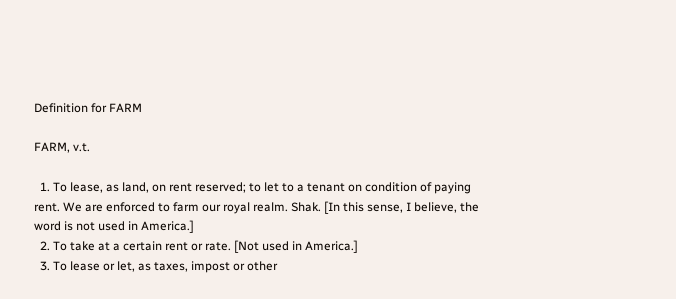Definition for FARM

FARM, v.t.

  1. To lease, as land, on rent reserved; to let to a tenant on condition of paying rent. We are enforced to farm our royal realm. Shak. [In this sense, I believe, the word is not used in America.]
  2. To take at a certain rent or rate. [Not used in America.]
  3. To lease or let, as taxes, impost or other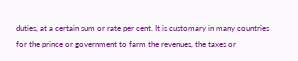duties, at a certain sum or rate per cent. It is customary in many countries for the prince or government to farm the revenues, the taxes or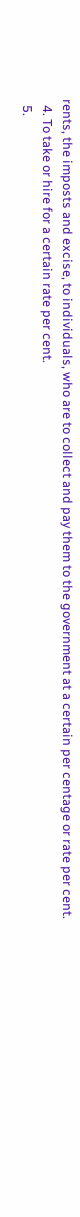rents, the imposts and excise, to individuals, who are to collect and pay them to the government at a certain per centage or rate per cent.
  4. To take or hire for a certain rate per cent.
  5.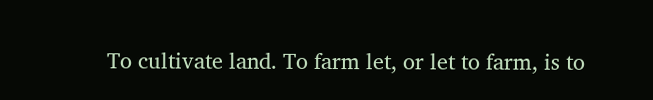To cultivate land. To farm let, or let to farm, is to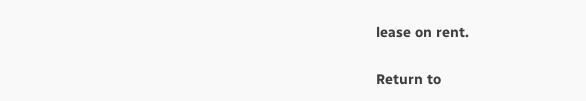lease on rent.

Return to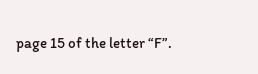page 15 of the letter “F”.